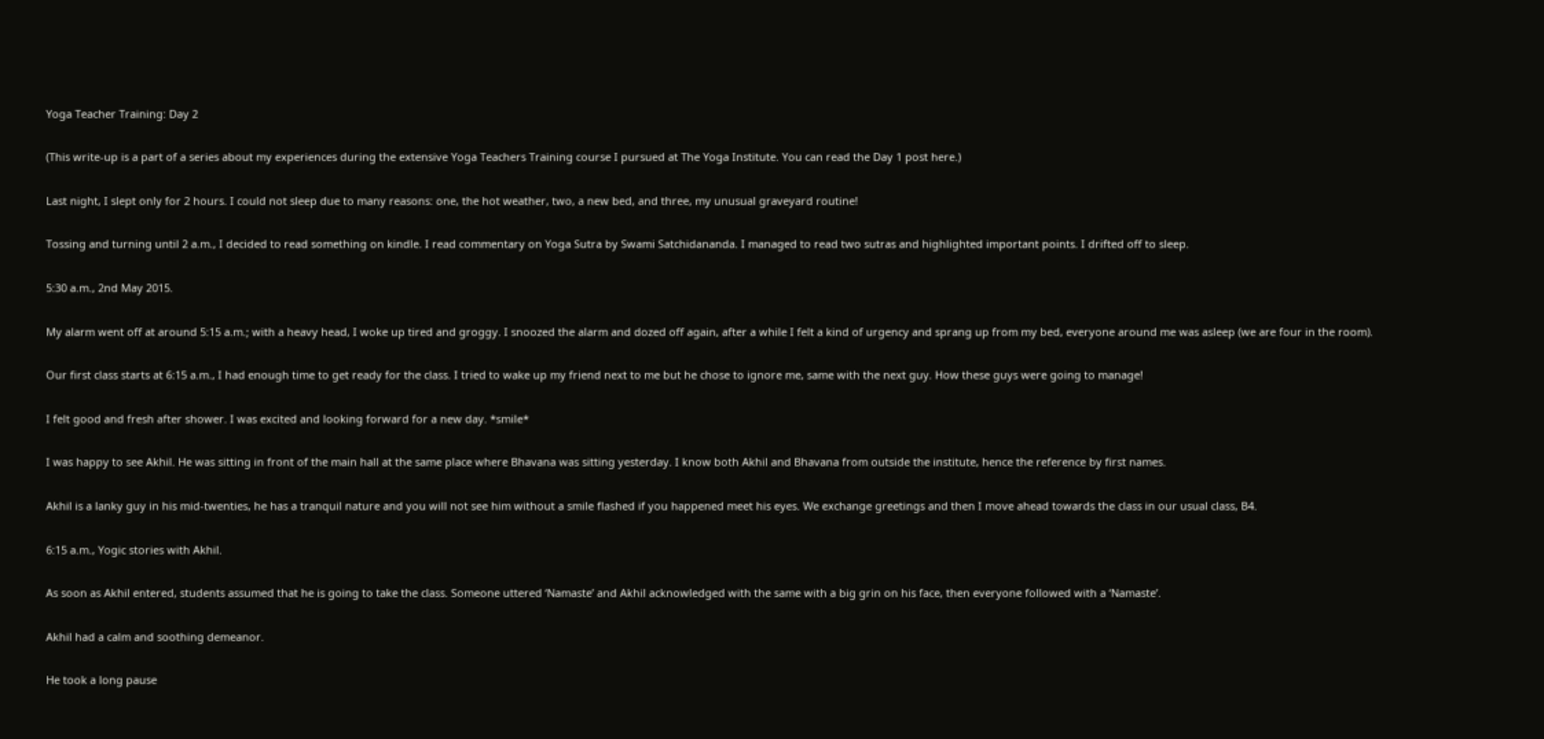Yoga Teacher Training: Day 2

(This write-up is a part of a series about my experiences during the extensive Yoga Teachers Training course I pursued at The Yoga Institute. You can read the Day 1 post here.)

Last night, I slept only for 2 hours. I could not sleep due to many reasons: one, the hot weather, two, a new bed, and three, my unusual graveyard routine!

Tossing and turning until 2 a.m., I decided to read something on kindle. I read commentary on Yoga Sutra by Swami Satchidananda. I managed to read two sutras and highlighted important points. I drifted off to sleep.

5:30 a.m., 2nd May 2015.

My alarm went off at around 5:15 a.m.; with a heavy head, I woke up tired and groggy. I snoozed the alarm and dozed off again, after a while I felt a kind of urgency and sprang up from my bed, everyone around me was asleep (we are four in the room).

Our first class starts at 6:15 a.m., I had enough time to get ready for the class. I tried to wake up my friend next to me but he chose to ignore me, same with the next guy. How these guys were going to manage!

I felt good and fresh after shower. I was excited and looking forward for a new day. *smile*

I was happy to see Akhil. He was sitting in front of the main hall at the same place where Bhavana was sitting yesterday. I know both Akhil and Bhavana from outside the institute, hence the reference by first names.

Akhil is a lanky guy in his mid-twenties, he has a tranquil nature and you will not see him without a smile flashed if you happened meet his eyes. We exchange greetings and then I move ahead towards the class in our usual class, B4.

6:15 a.m., Yogic stories with Akhil.

As soon as Akhil entered, students assumed that he is going to take the class. Someone uttered ‘Namaste’ and Akhil acknowledged with the same with a big grin on his face, then everyone followed with a ‘Namaste’.

Akhil had a calm and soothing demeanor.

He took a long pause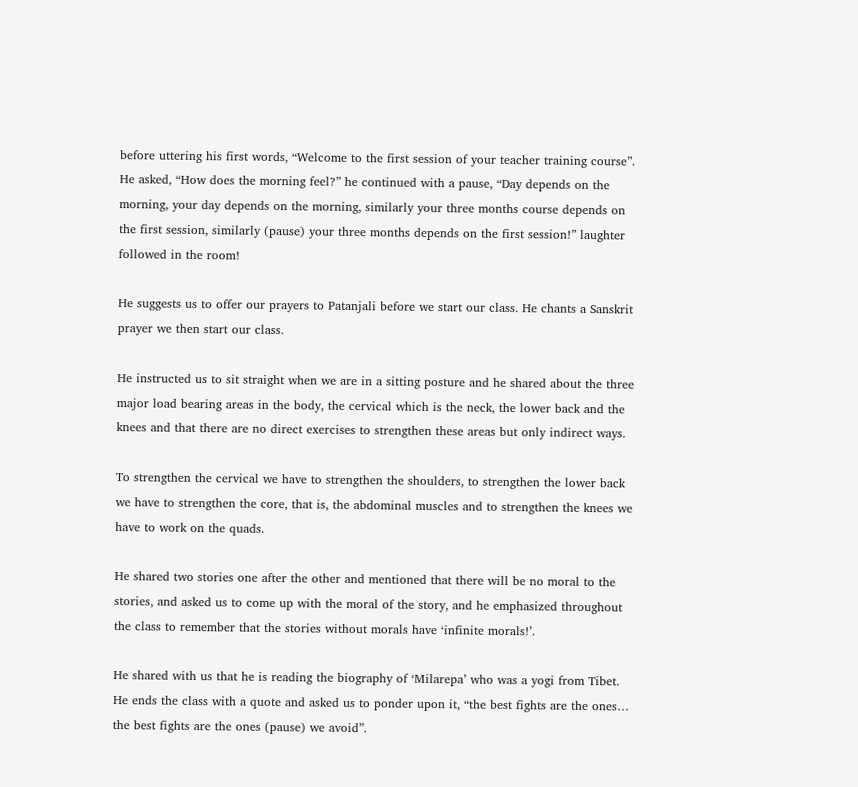before uttering his first words, “Welcome to the first session of your teacher training course”. He asked, “How does the morning feel?” he continued with a pause, “Day depends on the morning, your day depends on the morning, similarly your three months course depends on the first session, similarly (pause) your three months depends on the first session!” laughter followed in the room!

He suggests us to offer our prayers to Patanjali before we start our class. He chants a Sanskrit prayer we then start our class.

He instructed us to sit straight when we are in a sitting posture and he shared about the three major load bearing areas in the body, the cervical which is the neck, the lower back and the knees and that there are no direct exercises to strengthen these areas but only indirect ways.

To strengthen the cervical we have to strengthen the shoulders, to strengthen the lower back we have to strengthen the core, that is, the abdominal muscles and to strengthen the knees we have to work on the quads.

He shared two stories one after the other and mentioned that there will be no moral to the stories, and asked us to come up with the moral of the story, and he emphasized throughout the class to remember that the stories without morals have ‘infinite morals!’.

He shared with us that he is reading the biography of ‘Milarepa’ who was a yogi from Tibet. He ends the class with a quote and asked us to ponder upon it, “the best fights are the ones… the best fights are the ones (pause) we avoid”.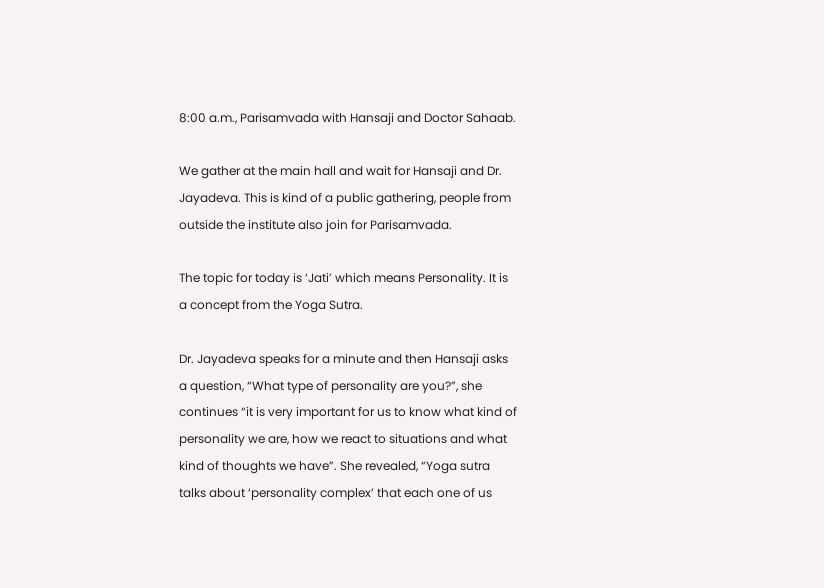8:00 a.m., Parisamvada with Hansaji and Doctor Sahaab.

We gather at the main hall and wait for Hansaji and Dr. Jayadeva. This is kind of a public gathering, people from outside the institute also join for Parisamvada.

The topic for today is ‘Jati’ which means Personality. It is a concept from the Yoga Sutra.

Dr. Jayadeva speaks for a minute and then Hansaji asks a question, “What type of personality are you?”, she continues “it is very important for us to know what kind of personality we are, how we react to situations and what kind of thoughts we have”. She revealed, “Yoga sutra talks about ‘personality complex’ that each one of us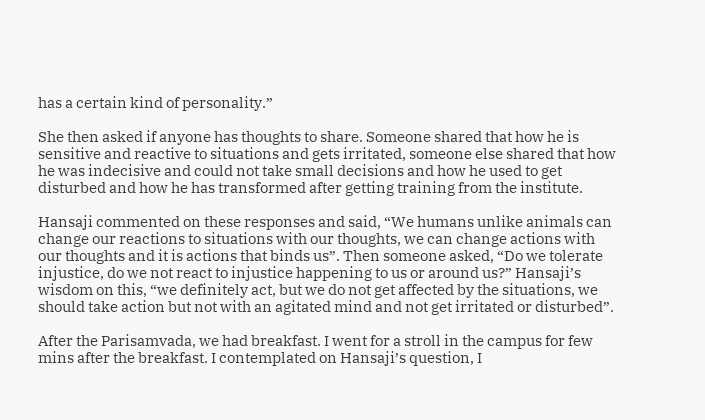has a certain kind of personality.”

She then asked if anyone has thoughts to share. Someone shared that how he is sensitive and reactive to situations and gets irritated, someone else shared that how he was indecisive and could not take small decisions and how he used to get disturbed and how he has transformed after getting training from the institute.

Hansaji commented on these responses and said, “We humans unlike animals can change our reactions to situations with our thoughts, we can change actions with our thoughts and it is actions that binds us”. Then someone asked, “Do we tolerate injustice, do we not react to injustice happening to us or around us?” Hansaji’s wisdom on this, “we definitely act, but we do not get affected by the situations, we should take action but not with an agitated mind and not get irritated or disturbed”.

After the Parisamvada, we had breakfast. I went for a stroll in the campus for few mins after the breakfast. I contemplated on Hansaji’s question, I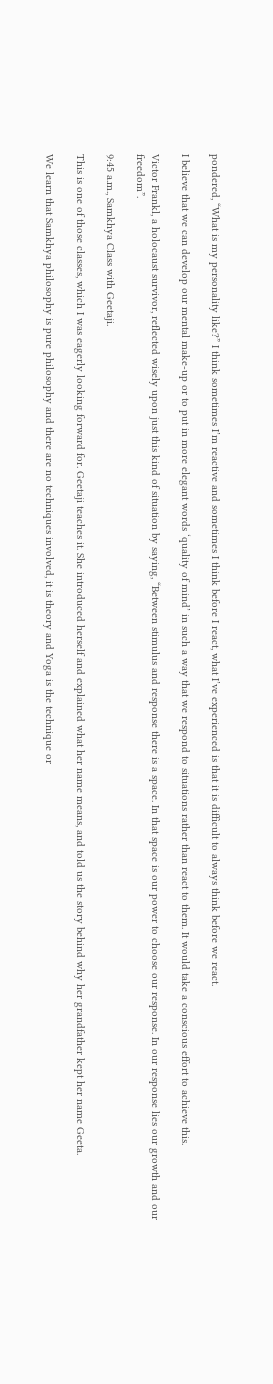pondered, “What is my personality like?” I think sometimes I’m reactive and sometimes I think before I react, what I’ve experienced is that it is difficult to always think before we react.

I believe that we can develop our mental make-up or to put in more elegant words ‘quality of mind’ in such a way that we respond to situations rather than react to them. It would take a conscious effort to achieve this.

Victor Frankl, a holocaust survivor, reflected wisely upon just this kind of situation by saying, “Between stimulus and response there is a space. In that space is our power to choose our response. In our response lies our growth and our freedom”.

9:45 a.m., Samkhya Class with Geetaji.

This is one of those classes, which I was eagerly looking forward for. Geetaji teaches it. She introduced herself and explained what her name means, and told us the story behind why her grandfather kept her name Geeta.

We learn that Samkhya philosophy is pure philosophy and there are no techniques involved, it is theory and Yoga is the technique or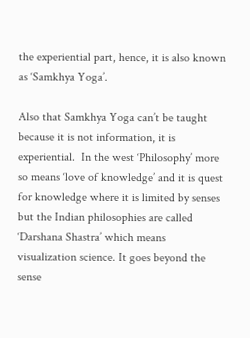the experiential part, hence, it is also known as ‘Samkhya Yoga’.

Also that Samkhya Yoga can’t be taught because it is not information, it is experiential.  In the west ‘Philosophy’ more so means ‘love of knowledge’ and it is quest for knowledge where it is limited by senses but the Indian philosophies are called ‘Darshana Shastra’ which means visualization science. It goes beyond the sense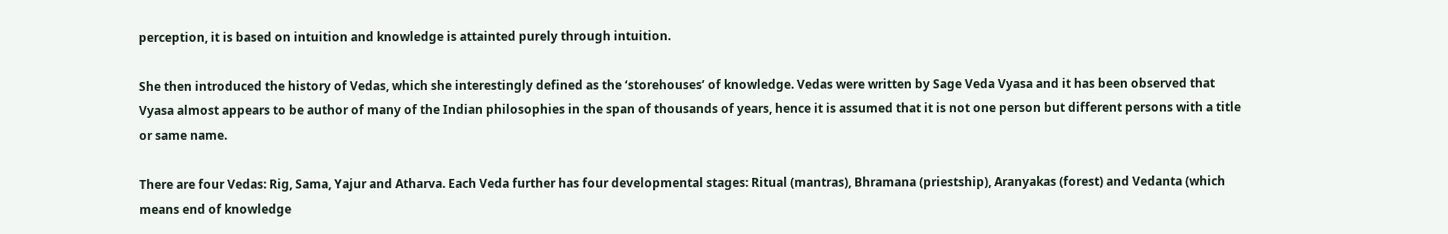perception, it is based on intuition and knowledge is attainted purely through intuition.

She then introduced the history of Vedas, which she interestingly defined as the ‘storehouses’ of knowledge. Vedas were written by Sage Veda Vyasa and it has been observed that Vyasa almost appears to be author of many of the Indian philosophies in the span of thousands of years, hence it is assumed that it is not one person but different persons with a title or same name.

There are four Vedas: Rig, Sama, Yajur and Atharva. Each Veda further has four developmental stages: Ritual (mantras), Bhramana (priestship), Aranyakas (forest) and Vedanta (which means end of knowledge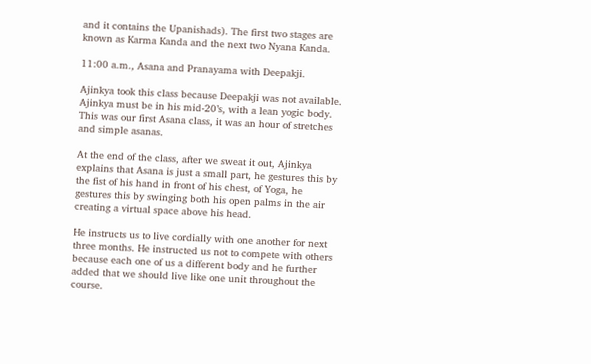and it contains the Upanishads). The first two stages are known as Karma Kanda and the next two Nyana Kanda.

11:00 a.m., Asana and Pranayama with Deepakji.

Ajinkya took this class because Deepakji was not available. Ajinkya must be in his mid-20’s, with a lean yogic body. This was our first Asana class, it was an hour of stretches and simple asanas.

At the end of the class, after we sweat it out, Ajinkya explains that Asana is just a small part, he gestures this by the fist of his hand in front of his chest, of Yoga, he gestures this by swinging both his open palms in the air creating a virtual space above his head.

He instructs us to live cordially with one another for next three months. He instructed us not to compete with others because each one of us a different body and he further added that we should live like one unit throughout the course.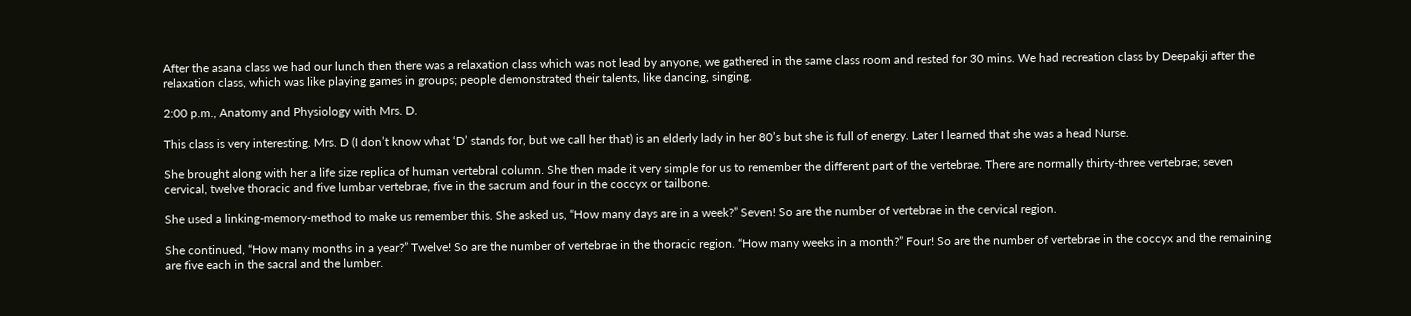After the asana class we had our lunch then there was a relaxation class which was not lead by anyone, we gathered in the same class room and rested for 30 mins. We had recreation class by Deepakji after the relaxation class, which was like playing games in groups; people demonstrated their talents, like dancing, singing.

2:00 p.m., Anatomy and Physiology with Mrs. D.

This class is very interesting. Mrs. D (I don’t know what ‘D’ stands for, but we call her that) is an elderly lady in her 80’s but she is full of energy. Later I learned that she was a head Nurse.

She brought along with her a life size replica of human vertebral column. She then made it very simple for us to remember the different part of the vertebrae. There are normally thirty-three vertebrae; seven cervical, twelve thoracic and five lumbar vertebrae, five in the sacrum and four in the coccyx or tailbone.

She used a linking-memory-method to make us remember this. She asked us, “How many days are in a week?” Seven! So are the number of vertebrae in the cervical region.

She continued, “How many months in a year?” Twelve! So are the number of vertebrae in the thoracic region. “How many weeks in a month?” Four! So are the number of vertebrae in the coccyx and the remaining are five each in the sacral and the lumber.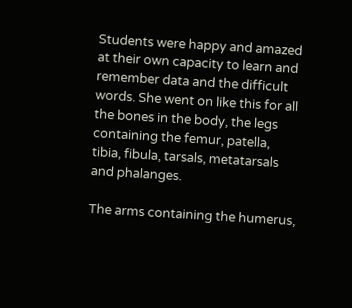Students were happy and amazed at their own capacity to learn and remember data and the difficult words. She went on like this for all the bones in the body, the legs containing the femur, patella, tibia, fibula, tarsals, metatarsals and phalanges.

The arms containing the humerus,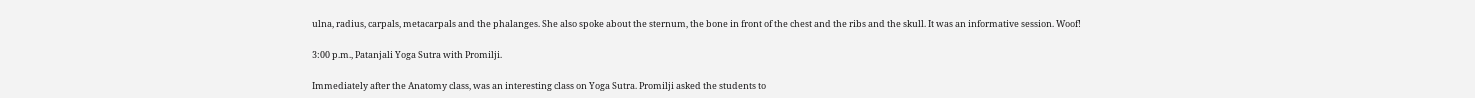ulna, radius, carpals, metacarpals and the phalanges. She also spoke about the sternum, the bone in front of the chest and the ribs and the skull. It was an informative session. Woof!

3:00 p.m., Patanjali Yoga Sutra with Promilji.

Immediately after the Anatomy class, was an interesting class on Yoga Sutra. Promilji asked the students to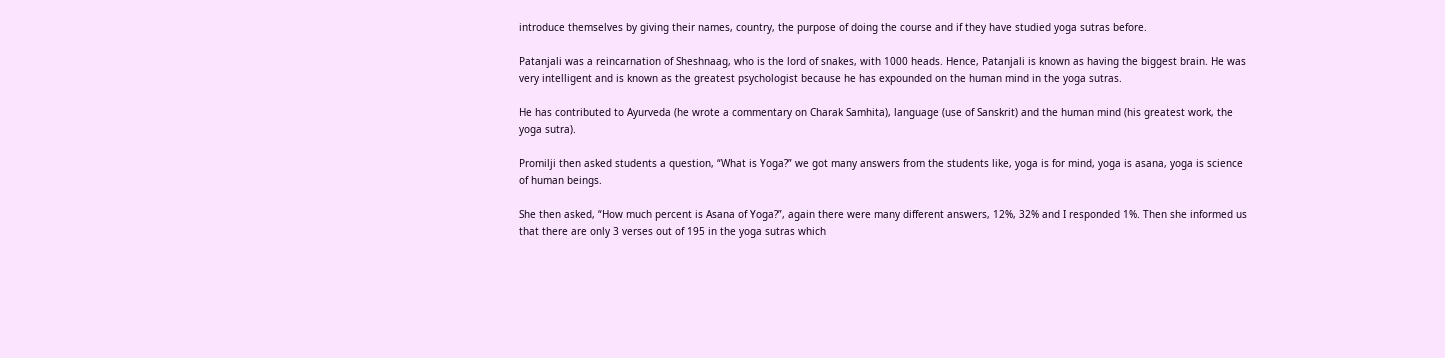introduce themselves by giving their names, country, the purpose of doing the course and if they have studied yoga sutras before.

Patanjali was a reincarnation of Sheshnaag, who is the lord of snakes, with 1000 heads. Hence, Patanjali is known as having the biggest brain. He was very intelligent and is known as the greatest psychologist because he has expounded on the human mind in the yoga sutras.

He has contributed to Ayurveda (he wrote a commentary on Charak Samhita), language (use of Sanskrit) and the human mind (his greatest work, the yoga sutra).

Promilji then asked students a question, “What is Yoga?” we got many answers from the students like, yoga is for mind, yoga is asana, yoga is science of human beings.

She then asked, “How much percent is Asana of Yoga?”, again there were many different answers, 12%, 32% and I responded 1%. Then she informed us that there are only 3 verses out of 195 in the yoga sutras which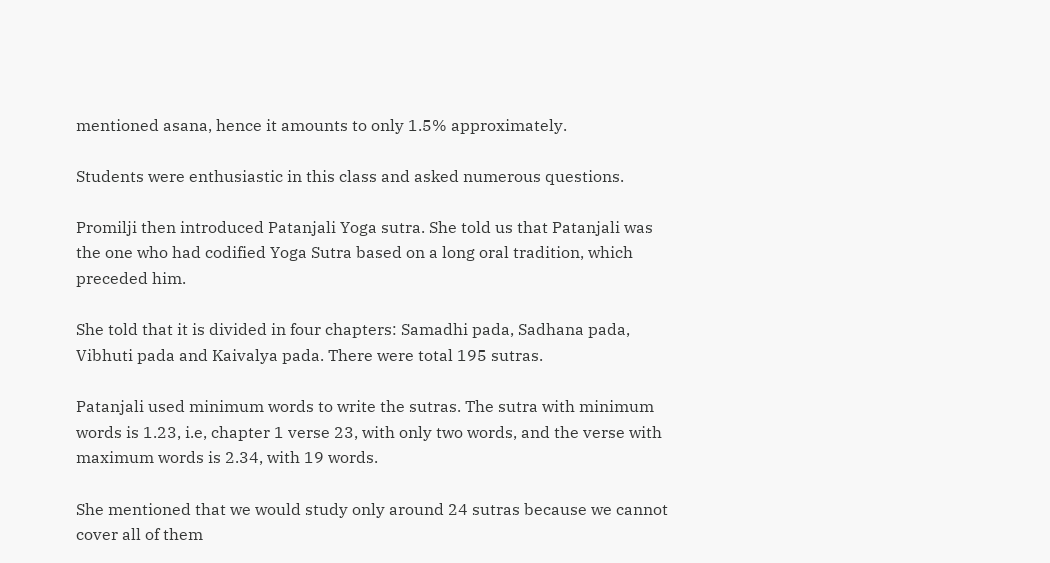mentioned asana, hence it amounts to only 1.5% approximately.

Students were enthusiastic in this class and asked numerous questions.

Promilji then introduced Patanjali Yoga sutra. She told us that Patanjali was the one who had codified Yoga Sutra based on a long oral tradition, which preceded him.

She told that it is divided in four chapters: Samadhi pada, Sadhana pada, Vibhuti pada and Kaivalya pada. There were total 195 sutras.

Patanjali used minimum words to write the sutras. The sutra with minimum words is 1.23, i.e, chapter 1 verse 23, with only two words, and the verse with maximum words is 2.34, with 19 words.

She mentioned that we would study only around 24 sutras because we cannot cover all of them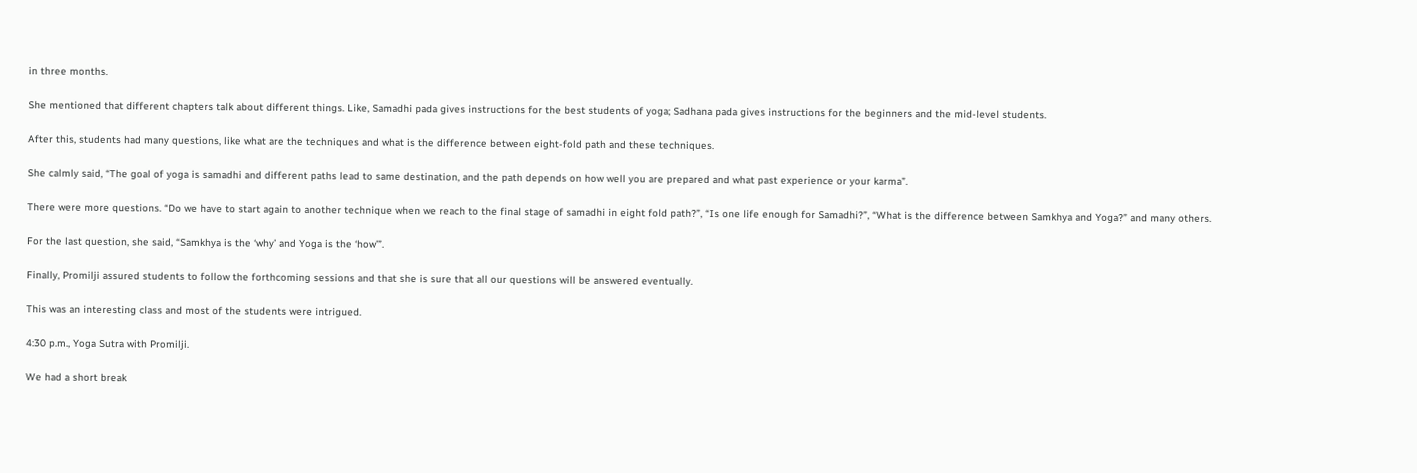in three months.

She mentioned that different chapters talk about different things. Like, Samadhi pada gives instructions for the best students of yoga; Sadhana pada gives instructions for the beginners and the mid-level students.

After this, students had many questions, like what are the techniques and what is the difference between eight-fold path and these techniques.

She calmly said, “The goal of yoga is samadhi and different paths lead to same destination, and the path depends on how well you are prepared and what past experience or your karma”.

There were more questions. “Do we have to start again to another technique when we reach to the final stage of samadhi in eight fold path?”, “Is one life enough for Samadhi?”, “What is the difference between Samkhya and Yoga?” and many others.

For the last question, she said, “Samkhya is the ‘why’ and Yoga is the ‘how’”.

Finally, Promilji assured students to follow the forthcoming sessions and that she is sure that all our questions will be answered eventually.

This was an interesting class and most of the students were intrigued.

4:30 p.m., Yoga Sutra with Promilji.

We had a short break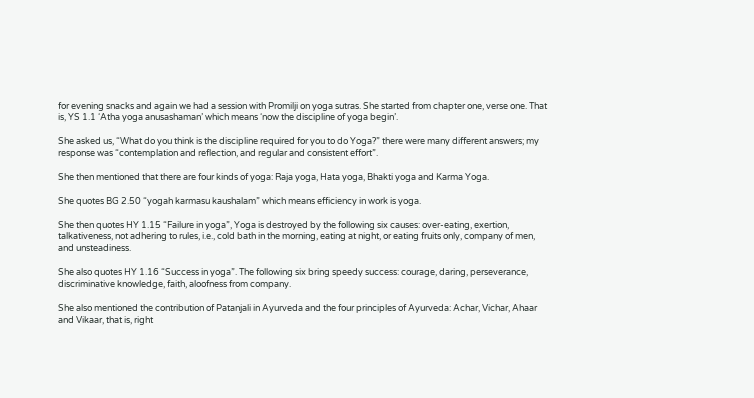for evening snacks and again we had a session with Promilji on yoga sutras. She started from chapter one, verse one. That is, YS 1.1 ‘Atha yoga anusashaman’ which means ‘now the discipline of yoga begin’.

She asked us, “What do you think is the discipline required for you to do Yoga?” there were many different answers; my response was “contemplation and reflection, and regular and consistent effort”.

She then mentioned that there are four kinds of yoga: Raja yoga, Hata yoga, Bhakti yoga and Karma Yoga.

She quotes BG 2.50 “yogah karmasu kaushalam” which means efficiency in work is yoga.

She then quotes HY 1.15 “Failure in yoga”, Yoga is destroyed by the following six causes: over-eating, exertion, talkativeness, not adhering to rules, i.e., cold bath in the morning, eating at night, or eating fruits only, company of men, and unsteadiness.

She also quotes HY 1.16 “Success in yoga”. The following six bring speedy success: courage, daring, perseverance, discriminative knowledge, faith, aloofness from company.

She also mentioned the contribution of Patanjali in Ayurveda and the four principles of Ayurveda: Achar, Vichar, Ahaar and Vikaar, that is, right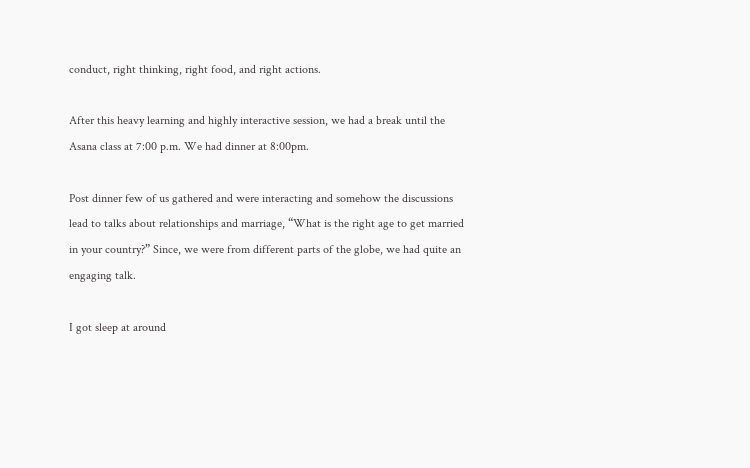conduct, right thinking, right food, and right actions.

After this heavy learning and highly interactive session, we had a break until the Asana class at 7:00 p.m. We had dinner at 8:00pm.

Post dinner few of us gathered and were interacting and somehow the discussions lead to talks about relationships and marriage, “What is the right age to get married in your country?” Since, we were from different parts of the globe, we had quite an engaging talk.

I got sleep at around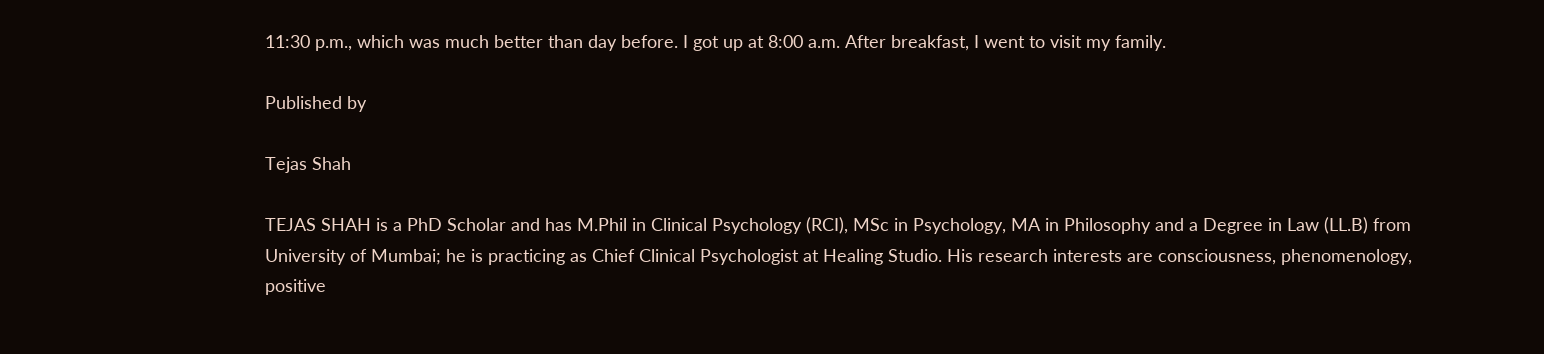11:30 p.m., which was much better than day before. I got up at 8:00 a.m. After breakfast, I went to visit my family.

Published by

Tejas Shah

TEJAS SHAH is a PhD Scholar and has M.Phil in Clinical Psychology (RCI), MSc in Psychology, MA in Philosophy and a Degree in Law (LL.B) from University of Mumbai; he is practicing as Chief Clinical Psychologist at Healing Studio. His research interests are consciousness, phenomenology, positive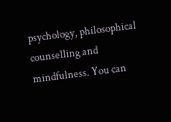psychology, philosophical counselling and mindfulness. You can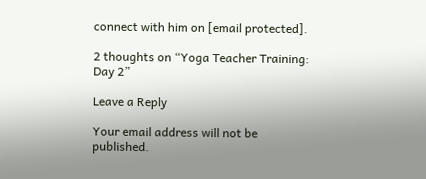connect with him on [email protected].

2 thoughts on “Yoga Teacher Training: Day 2”

Leave a Reply

Your email address will not be published.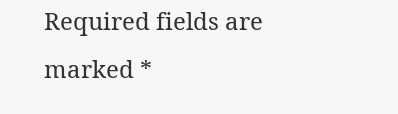Required fields are marked *